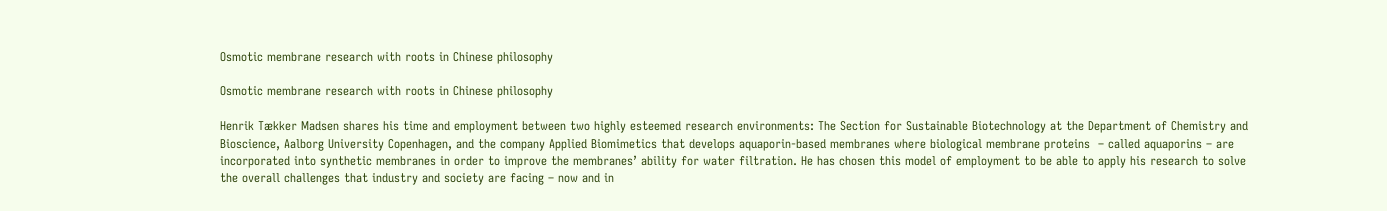Osmotic membrane research with roots in Chinese philosophy

Osmotic membrane research with roots in Chinese philosophy

Henrik Tækker Madsen shares his time and employment between two highly esteemed research environments: The Section for Sustainable Biotechnology at the Department of Chemistry and Bioscience, Aalborg University Copenhagen, and the company Applied Biomimetics that develops aquaporin-based membranes where biological membrane proteins  – called aquaporins – are incorporated into synthetic membranes in order to improve the membranes’ ability for water filtration. He has chosen this model of employment to be able to apply his research to solve the overall challenges that industry and society are facing – now and in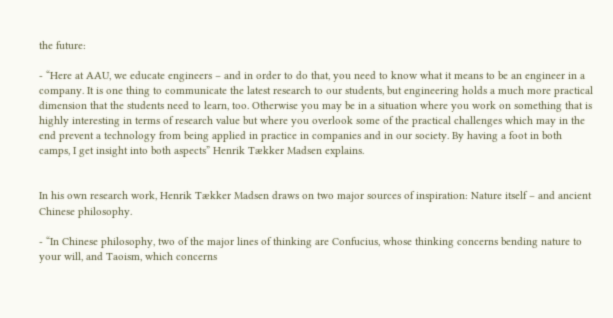the future:

- “Here at AAU, we educate engineers – and in order to do that, you need to know what it means to be an engineer in a company. It is one thing to communicate the latest research to our students, but engineering holds a much more practical dimension that the students need to learn, too. Otherwise you may be in a situation where you work on something that is highly interesting in terms of research value but where you overlook some of the practical challenges which may in the end prevent a technology from being applied in practice in companies and in our society. By having a foot in both camps, I get insight into both aspects” Henrik Tækker Madsen explains.


In his own research work, Henrik Tækker Madsen draws on two major sources of inspiration: Nature itself – and ancient Chinese philosophy.

- “In Chinese philosophy, two of the major lines of thinking are Confucius, whose thinking concerns bending nature to your will, and Taoism, which concerns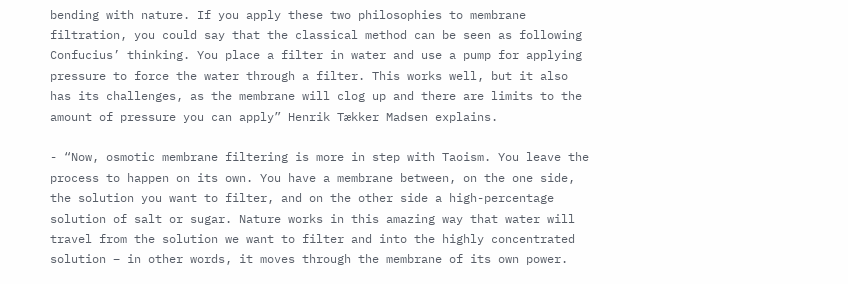bending with nature. If you apply these two philosophies to membrane filtration, you could say that the classical method can be seen as following Confucius’ thinking. You place a filter in water and use a pump for applying pressure to force the water through a filter. This works well, but it also has its challenges, as the membrane will clog up and there are limits to the amount of pressure you can apply” Henrik Tækker Madsen explains.

- “Now, osmotic membrane filtering is more in step with Taoism. You leave the process to happen on its own. You have a membrane between, on the one side, the solution you want to filter, and on the other side a high-percentage solution of salt or sugar. Nature works in this amazing way that water will travel from the solution we want to filter and into the highly concentrated solution – in other words, it moves through the membrane of its own power.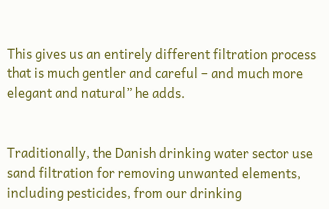This gives us an entirely different filtration process that is much gentler and careful – and much more elegant and natural” he adds.


Traditionally, the Danish drinking water sector use sand filtration for removing unwanted elements, including pesticides, from our drinking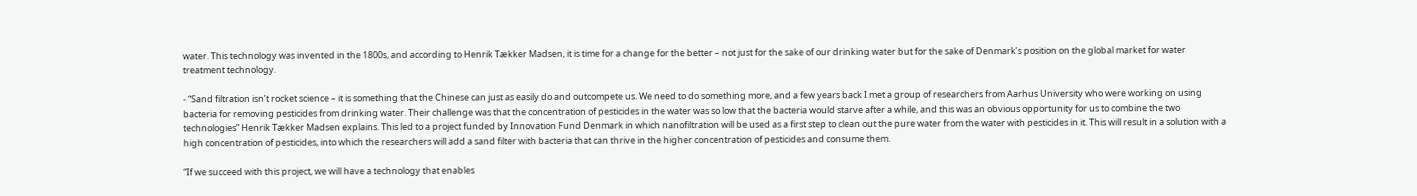water. This technology was invented in the 1800s, and according to Henrik Tækker Madsen, it is time for a change for the better – not just for the sake of our drinking water but for the sake of Denmark’s position on the global market for water treatment technology.

- “Sand filtration isn’t rocket science – it is something that the Chinese can just as easily do and outcompete us. We need to do something more, and a few years back I met a group of researchers from Aarhus University who were working on using bacteria for removing pesticides from drinking water. Their challenge was that the concentration of pesticides in the water was so low that the bacteria would starve after a while, and this was an obvious opportunity for us to combine the two technologies” Henrik Tækker Madsen explains. This led to a project funded by Innovation Fund Denmark in which nanofiltration will be used as a first step to clean out the pure water from the water with pesticides in it. This will result in a solution with a high concentration of pesticides, into which the researchers will add a sand filter with bacteria that can thrive in the higher concentration of pesticides and consume them.

“If we succeed with this project, we will have a technology that enables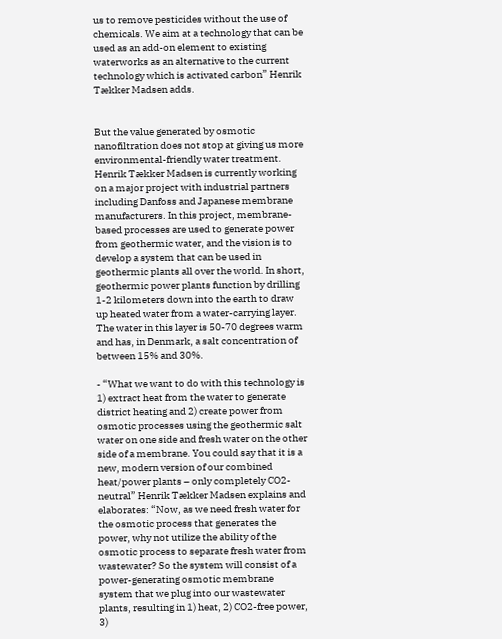us to remove pesticides without the use of chemicals. We aim at a technology that can be used as an add-on element to existing waterworks as an alternative to the current technology which is activated carbon” Henrik Tækker Madsen adds.


But the value generated by osmotic nanofiltration does not stop at giving us more environmental-friendly water treatment. Henrik Tækker Madsen is currently working on a major project with industrial partners including Danfoss and Japanese membrane manufacturers. In this project, membrane-based processes are used to generate power from geothermic water, and the vision is to develop a system that can be used in geothermic plants all over the world. In short, geothermic power plants function by drilling 1-2 kilometers down into the earth to draw up heated water from a water-carrying layer. The water in this layer is 50-70 degrees warm and has, in Denmark, a salt concentration of between 15% and 30%.

- “What we want to do with this technology is 1) extract heat from the water to generate district heating and 2) create power from osmotic processes using the geothermic salt water on one side and fresh water on the other side of a membrane. You could say that it is a new, modern version of our combined heat/power plants – only completely CO2-neutral” Henrik Tækker Madsen explains and elaborates: “Now, as we need fresh water for the osmotic process that generates the power, why not utilize the ability of the osmotic process to separate fresh water from wastewater? So the system will consist of a power-generating osmotic membrane system that we plug into our wastewater plants, resulting in 1) heat, 2) CO2-free power, 3)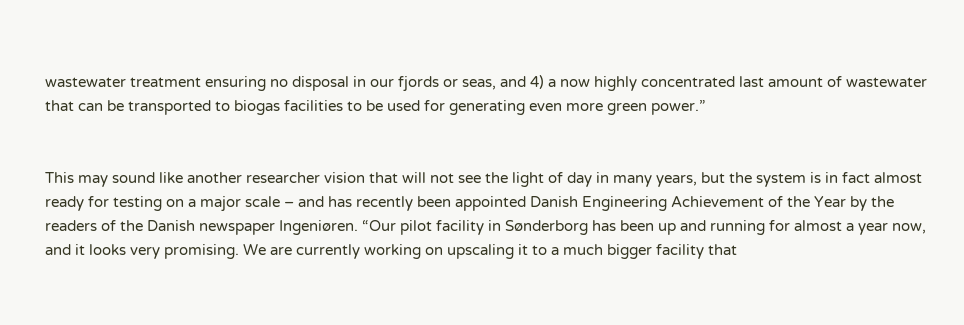wastewater treatment ensuring no disposal in our fjords or seas, and 4) a now highly concentrated last amount of wastewater that can be transported to biogas facilities to be used for generating even more green power.”


This may sound like another researcher vision that will not see the light of day in many years, but the system is in fact almost ready for testing on a major scale – and has recently been appointed Danish Engineering Achievement of the Year by the readers of the Danish newspaper Ingeniøren. “Our pilot facility in Sønderborg has been up and running for almost a year now, and it looks very promising. We are currently working on upscaling it to a much bigger facility that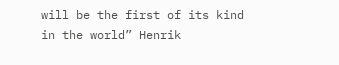will be the first of its kind in the world” Henrik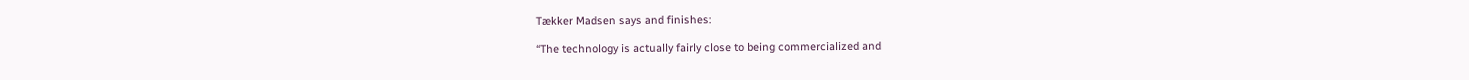Tækker Madsen says and finishes:

“The technology is actually fairly close to being commercialized and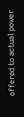offered to actual power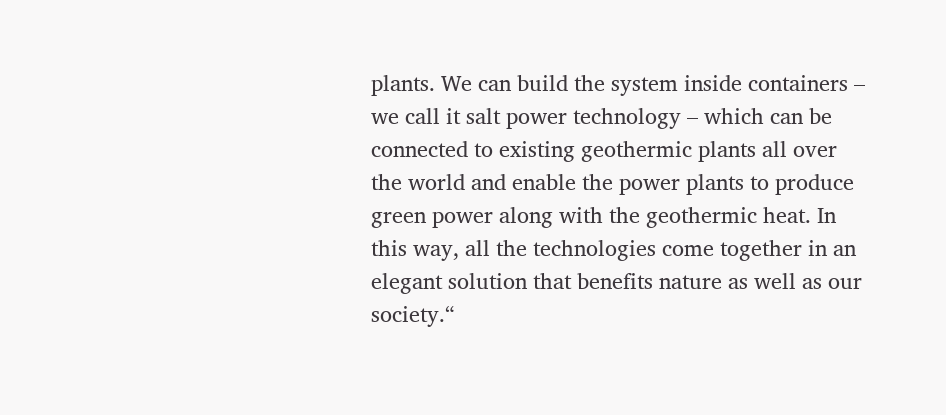plants. We can build the system inside containers – we call it salt power technology – which can be connected to existing geothermic plants all over the world and enable the power plants to produce green power along with the geothermic heat. In this way, all the technologies come together in an elegant solution that benefits nature as well as our society.“